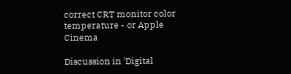correct CRT monitor color temperature - or Apple Cinema

Discussion in 'Digital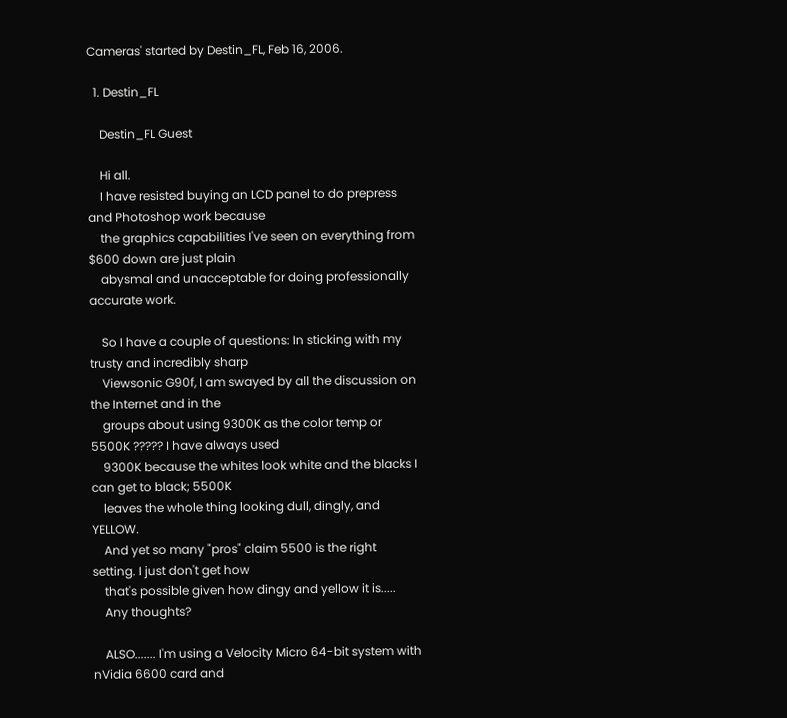Cameras' started by Destin_FL, Feb 16, 2006.

  1. Destin_FL

    Destin_FL Guest

    Hi all.
    I have resisted buying an LCD panel to do prepress and Photoshop work because
    the graphics capabilities I've seen on everything from $600 down are just plain
    abysmal and unacceptable for doing professionally accurate work.

    So I have a couple of questions: In sticking with my trusty and incredibly sharp
    Viewsonic G90f, I am swayed by all the discussion on the Internet and in the
    groups about using 9300K as the color temp or 5500K ????? I have always used
    9300K because the whites look white and the blacks I can get to black; 5500K
    leaves the whole thing looking dull, dingly, and YELLOW.
    And yet so many "pros" claim 5500 is the right setting. I just don't get how
    that's possible given how dingy and yellow it is.....
    Any thoughts?

    ALSO....... I'm using a Velocity Micro 64-bit system with nVidia 6600 card and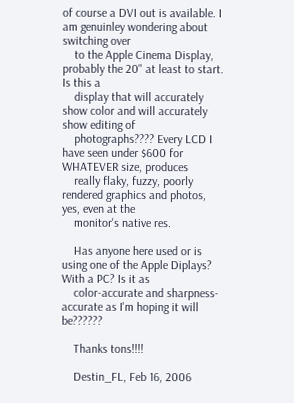of course a DVI out is available. I am genuinley wondering about switching over
    to the Apple Cinema Display, probably the 20" at least to start. Is this a
    display that will accurately show color and will accurately show editing of
    photographs???? Every LCD I have seen under $600 for WHATEVER size, produces
    really flaky, fuzzy, poorly rendered graphics and photos, yes, even at the
    monitor's native res.

    Has anyone here used or is using one of the Apple Diplays? With a PC? Is it as
    color-accurate and sharpness-accurate as I'm hoping it will be??????

    Thanks tons!!!!

    Destin_FL, Feb 16, 2006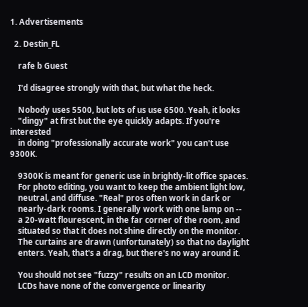1. Advertisements

  2. Destin_FL

    rafe b Guest

    I'd disagree strongly with that, but what the heck.

    Nobody uses 5500, but lots of us use 6500. Yeah, it looks
    "dingy" at first but the eye quickly adapts. If you're interested
    in doing "professionally accurate work" you can't use 9300K.

    9300K is meant for generic use in brightly-lit office spaces.
    For photo editing, you want to keep the ambient light low,
    neutral, and diffuse. "Real" pros often work in dark or
    nearly-dark rooms. I generally work with one lamp on --
    a 20-watt flourescent, in the far corner of the room, and
    situated so that it does not shine directly on the monitor.
    The curtains are drawn (unfortunately) so that no daylight
    enters. Yeah, that's a drag, but there's no way around it.

    You should not see "fuzzy" results on an LCD monitor.
    LCDs have none of the convergence or linearity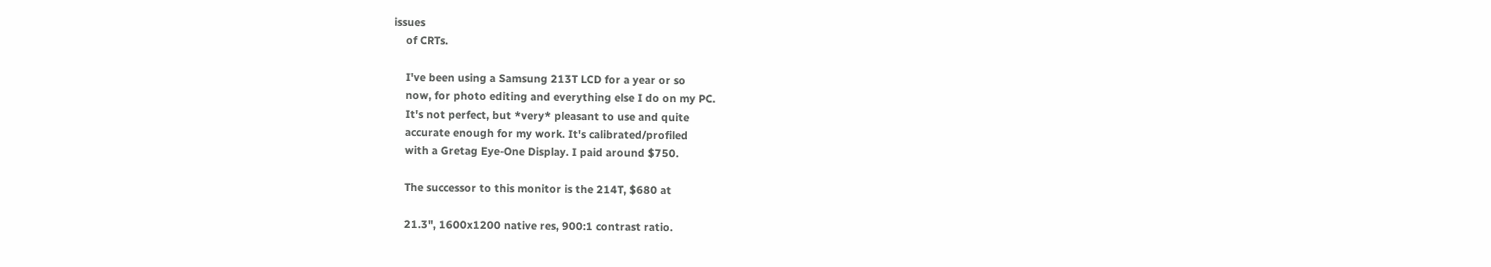issues
    of CRTs.

    I've been using a Samsung 213T LCD for a year or so
    now, for photo editing and everything else I do on my PC.
    It's not perfect, but *very* pleasant to use and quite
    accurate enough for my work. It's calibrated/profiled
    with a Gretag Eye-One Display. I paid around $750.

    The successor to this monitor is the 214T, $680 at

    21.3", 1600x1200 native res, 900:1 contrast ratio.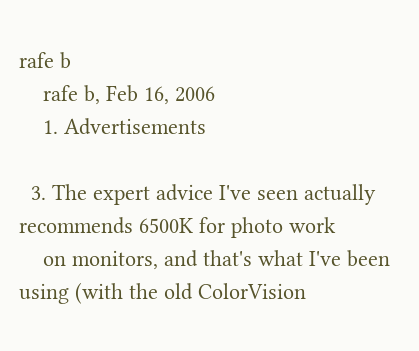rafe b
    rafe b, Feb 16, 2006
    1. Advertisements

  3. The expert advice I've seen actually recommends 6500K for photo work
    on monitors, and that's what I've been using (with the old ColorVision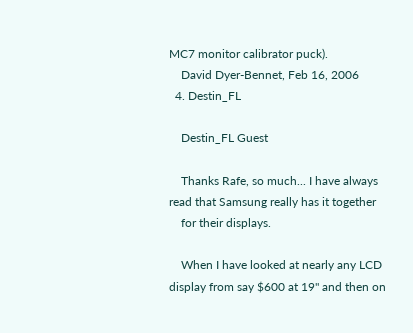MC7 monitor calibrator puck).
    David Dyer-Bennet, Feb 16, 2006
  4. Destin_FL

    Destin_FL Guest

    Thanks Rafe, so much... I have always read that Samsung really has it together
    for their displays.

    When I have looked at nearly any LCD display from say $600 at 19" and then on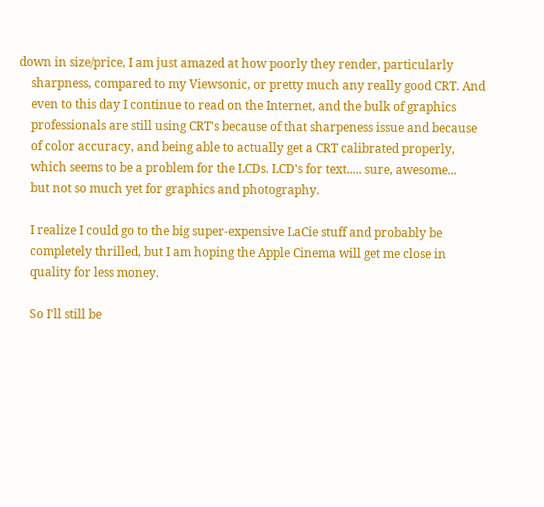down in size/price, I am just amazed at how poorly they render, particularly
    sharpness, compared to my Viewsonic, or pretty much any really good CRT. And
    even to this day I continue to read on the Internet, and the bulk of graphics
    professionals are still using CRT's because of that sharpeness issue and because
    of color accuracy, and being able to actually get a CRT calibrated properly,
    which seems to be a problem for the LCDs. LCD's for text..... sure, awesome...
    but not so much yet for graphics and photography.

    I realize I could go to the big super-expensive LaCie stuff and probably be
    completely thrilled, but I am hoping the Apple Cinema will get me close in
    quality for less money.

    So I'll still be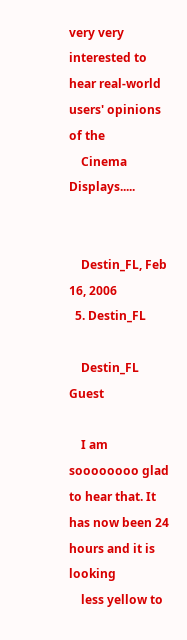very very interested to hear real-world users' opinions of the
    Cinema Displays.....


    Destin_FL, Feb 16, 2006
  5. Destin_FL

    Destin_FL Guest

    I am soooooooo glad to hear that. It has now been 24 hours and it is looking
    less yellow to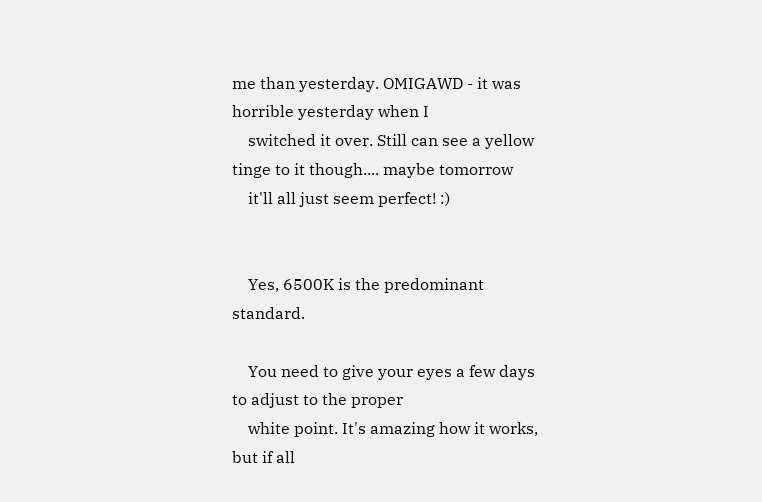me than yesterday. OMIGAWD - it was horrible yesterday when I
    switched it over. Still can see a yellow tinge to it though.... maybe tomorrow
    it'll all just seem perfect! :)


    Yes, 6500K is the predominant standard.

    You need to give your eyes a few days to adjust to the proper
    white point. It's amazing how it works, but if all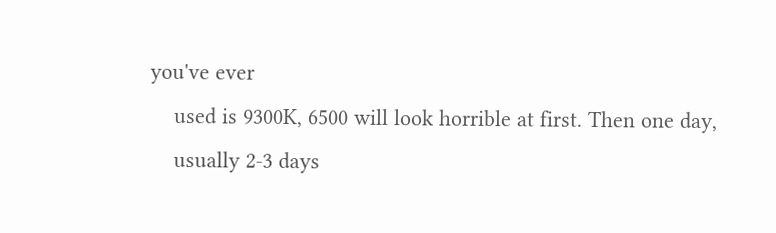you've ever
    used is 9300K, 6500 will look horrible at first. Then one day,
    usually 2-3 days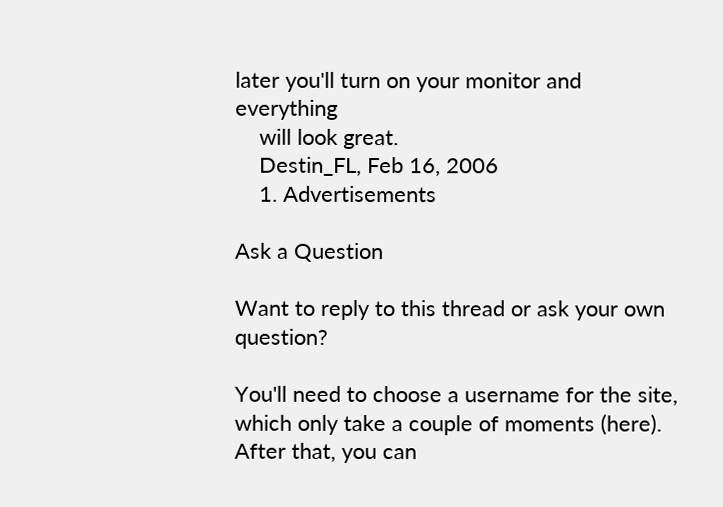later you'll turn on your monitor and everything
    will look great.
    Destin_FL, Feb 16, 2006
    1. Advertisements

Ask a Question

Want to reply to this thread or ask your own question?

You'll need to choose a username for the site, which only take a couple of moments (here). After that, you can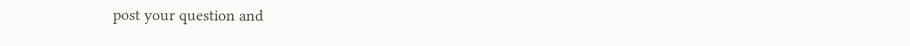post your question and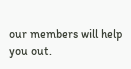our members will help you out.